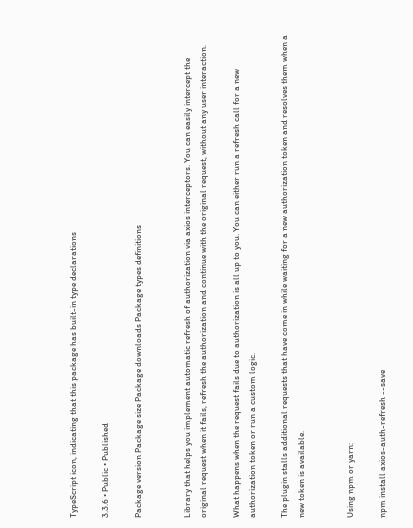TypeScript icon, indicating that this package has built-in type declarations

3.3.6 • Public • Published

Package version Package size Package downloads Package types definitions


Library that helps you implement automatic refresh of authorization via axios interceptors. You can easily intercept the original request when it fails, refresh the authorization and continue with the original request, without any user interaction.

What happens when the request fails due to authorization is all up to you. You can either run a refresh call for a new authorization token or run a custom logic.

The plugin stalls additional requests that have come in while waiting for a new authorization token and resolves them when a new token is available.


Using npm or yarn:

npm install axios-auth-refresh --save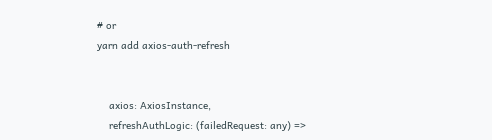# or
yarn add axios-auth-refresh


    axios: AxiosInstance,
    refreshAuthLogic: (failedRequest: any) =>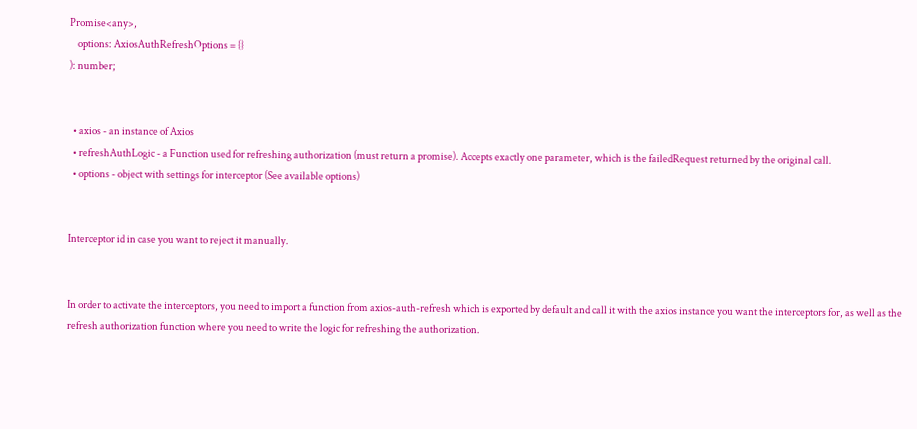Promise<any>,
    options: AxiosAuthRefreshOptions = {}
): number;


  • axios - an instance of Axios
  • refreshAuthLogic - a Function used for refreshing authorization (must return a promise). Accepts exactly one parameter, which is the failedRequest returned by the original call.
  • options - object with settings for interceptor (See available options)


Interceptor id in case you want to reject it manually.


In order to activate the interceptors, you need to import a function from axios-auth-refresh which is exported by default and call it with the axios instance you want the interceptors for, as well as the refresh authorization function where you need to write the logic for refreshing the authorization.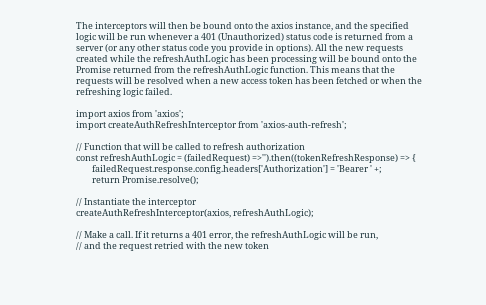The interceptors will then be bound onto the axios instance, and the specified logic will be run whenever a 401 (Unauthorized) status code is returned from a server (or any other status code you provide in options). All the new requests created while the refreshAuthLogic has been processing will be bound onto the Promise returned from the refreshAuthLogic function. This means that the requests will be resolved when a new access token has been fetched or when the refreshing logic failed.

import axios from 'axios';
import createAuthRefreshInterceptor from 'axios-auth-refresh';

// Function that will be called to refresh authorization
const refreshAuthLogic = (failedRequest) =>'').then((tokenRefreshResponse) => {
        failedRequest.response.config.headers['Authorization'] = 'Bearer ' +;
        return Promise.resolve();

// Instantiate the interceptor
createAuthRefreshInterceptor(axios, refreshAuthLogic);

// Make a call. If it returns a 401 error, the refreshAuthLogic will be run,
// and the request retried with the new token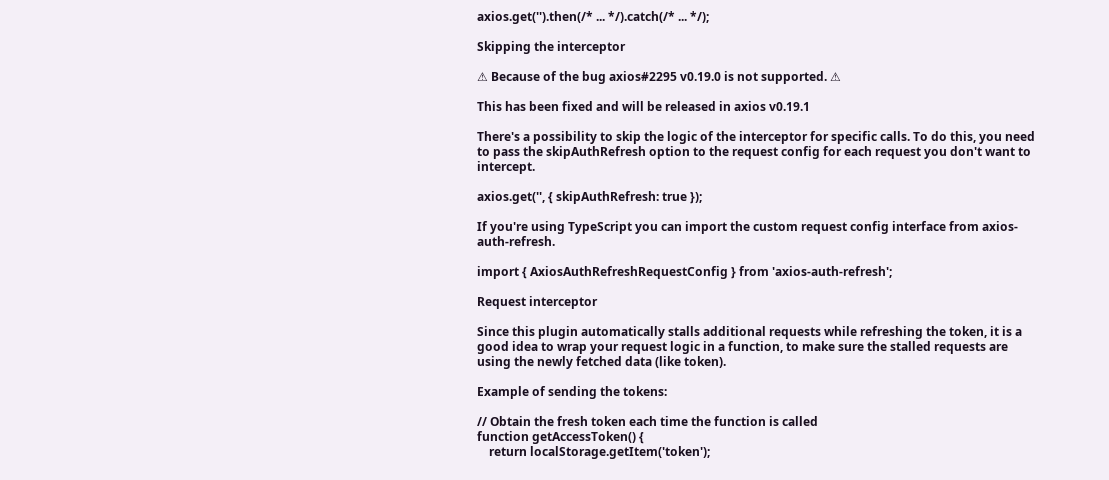axios.get('').then(/* ... */).catch(/* ... */);

Skipping the interceptor

⚠ Because of the bug axios#2295 v0.19.0 is not supported. ⚠

This has been fixed and will be released in axios v0.19.1

There's a possibility to skip the logic of the interceptor for specific calls. To do this, you need to pass the skipAuthRefresh option to the request config for each request you don't want to intercept.

axios.get('', { skipAuthRefresh: true });

If you're using TypeScript you can import the custom request config interface from axios-auth-refresh.

import { AxiosAuthRefreshRequestConfig } from 'axios-auth-refresh';

Request interceptor

Since this plugin automatically stalls additional requests while refreshing the token, it is a good idea to wrap your request logic in a function, to make sure the stalled requests are using the newly fetched data (like token).

Example of sending the tokens:

// Obtain the fresh token each time the function is called
function getAccessToken() {
    return localStorage.getItem('token');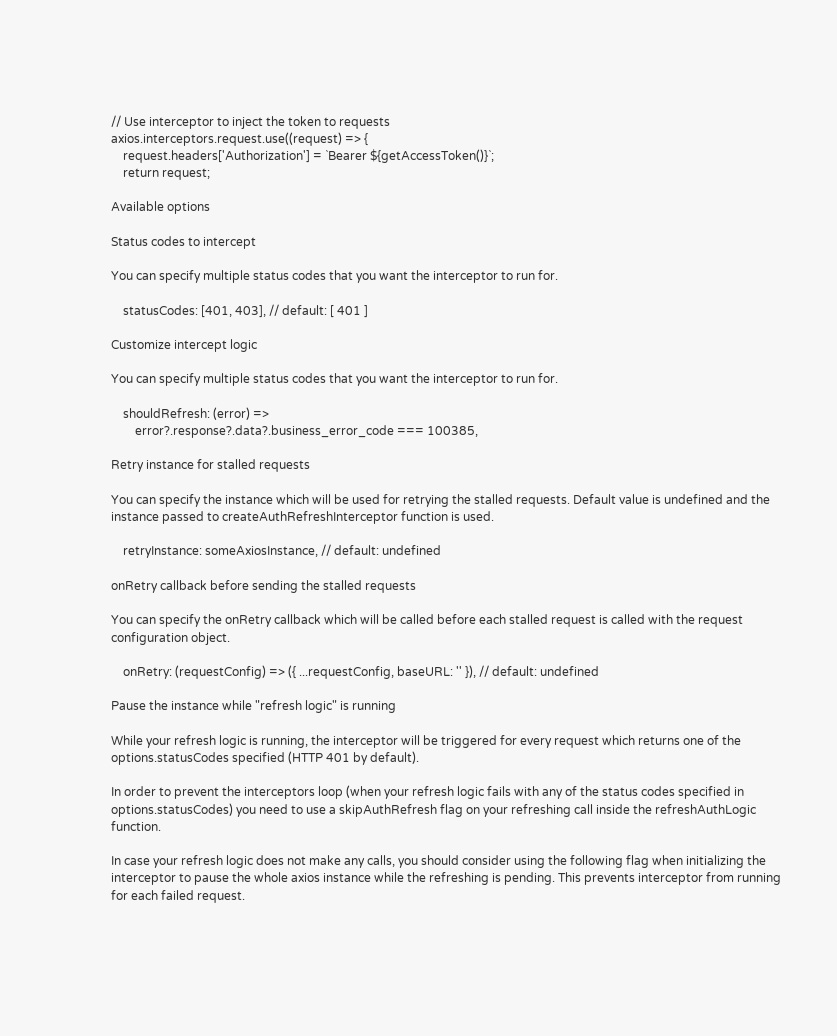// Use interceptor to inject the token to requests
axios.interceptors.request.use((request) => {
    request.headers['Authorization'] = `Bearer ${getAccessToken()}`;
    return request;

Available options

Status codes to intercept

You can specify multiple status codes that you want the interceptor to run for.

    statusCodes: [401, 403], // default: [ 401 ]

Customize intercept logic

You can specify multiple status codes that you want the interceptor to run for.

    shouldRefresh: (error) =>
        error?.response?.data?.business_error_code === 100385,

Retry instance for stalled requests

You can specify the instance which will be used for retrying the stalled requests. Default value is undefined and the instance passed to createAuthRefreshInterceptor function is used.

    retryInstance: someAxiosInstance, // default: undefined

onRetry callback before sending the stalled requests

You can specify the onRetry callback which will be called before each stalled request is called with the request configuration object.

    onRetry: (requestConfig) => ({ ...requestConfig, baseURL: '' }), // default: undefined

Pause the instance while "refresh logic" is running

While your refresh logic is running, the interceptor will be triggered for every request which returns one of the options.statusCodes specified (HTTP 401 by default).

In order to prevent the interceptors loop (when your refresh logic fails with any of the status codes specified in options.statusCodes) you need to use a skipAuthRefresh flag on your refreshing call inside the refreshAuthLogic function.

In case your refresh logic does not make any calls, you should consider using the following flag when initializing the interceptor to pause the whole axios instance while the refreshing is pending. This prevents interceptor from running for each failed request.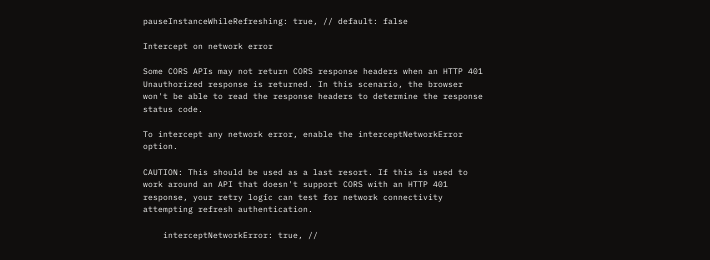pauseInstanceWhileRefreshing: true, // default: false

Intercept on network error

Some CORS APIs may not return CORS response headers when an HTTP 401 Unauthorized response is returned. In this scenario, the browser won't be able to read the response headers to determine the response status code.

To intercept any network error, enable the interceptNetworkError option.

CAUTION: This should be used as a last resort. If this is used to work around an API that doesn't support CORS with an HTTP 401 response, your retry logic can test for network connectivity attempting refresh authentication.

    interceptNetworkError: true, //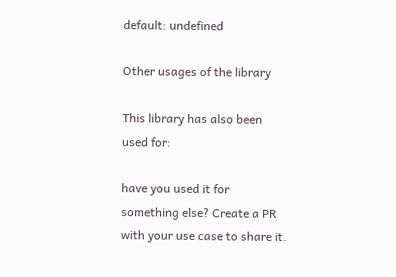default: undefined

Other usages of the library

This library has also been used for:

have you used it for something else? Create a PR with your use case to share it.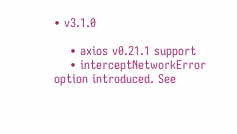• v3.1.0

    • axios v0.21.1 support
    • interceptNetworkError option introduced. See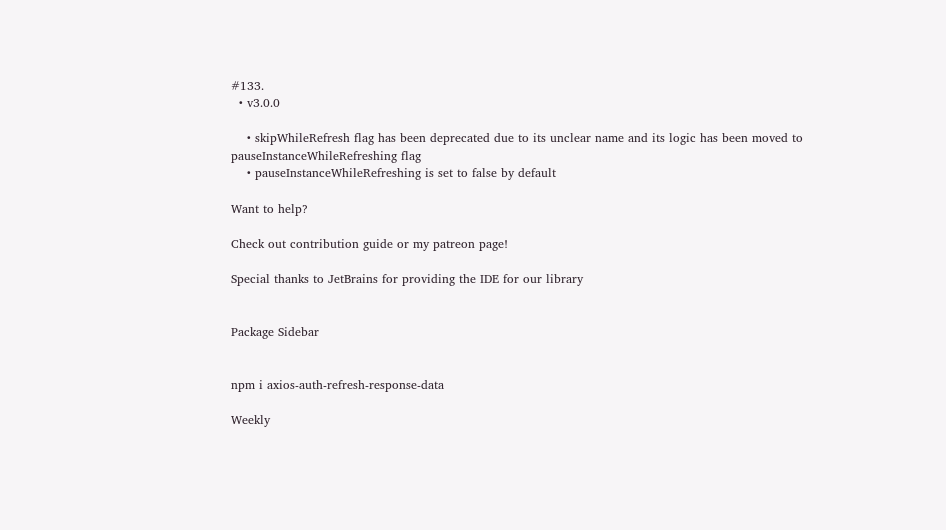#133.
  • v3.0.0

    • skipWhileRefresh flag has been deprecated due to its unclear name and its logic has been moved to pauseInstanceWhileRefreshing flag
    • pauseInstanceWhileRefreshing is set to false by default

Want to help?

Check out contribution guide or my patreon page!

Special thanks to JetBrains for providing the IDE for our library


Package Sidebar


npm i axios-auth-refresh-response-data

Weekly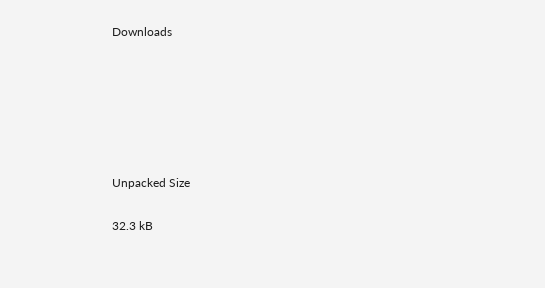Downloads






Unpacked Size

32.3 kB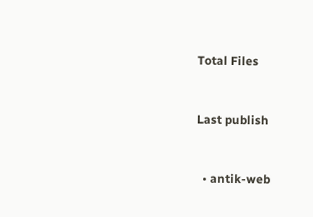Total Files


Last publish


  • antik-web